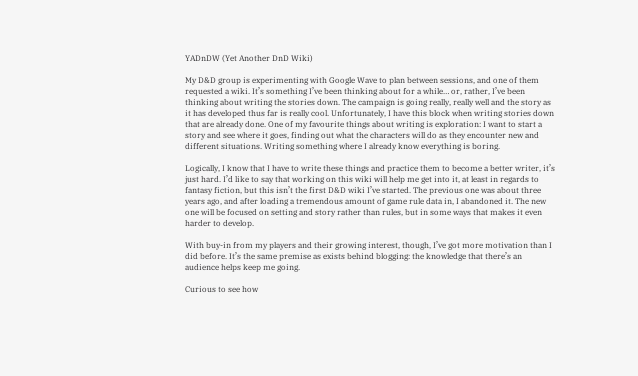YADnDW (Yet Another DnD Wiki)

My D&D group is experimenting with Google Wave to plan between sessions, and one of them requested a wiki. It’s something I’ve been thinking about for a while… or, rather, I’ve been thinking about writing the stories down. The campaign is going really, really well and the story as it has developed thus far is really cool. Unfortunately, I have this block when writing stories down that are already done. One of my favourite things about writing is exploration: I want to start a story and see where it goes, finding out what the characters will do as they encounter new and different situations. Writing something where I already know everything is boring.

Logically, I know that I have to write these things and practice them to become a better writer, it’s just hard. I’d like to say that working on this wiki will help me get into it, at least in regards to fantasy fiction, but this isn’t the first D&D wiki I’ve started. The previous one was about three years ago, and after loading a tremendous amount of game rule data in, I abandoned it. The new one will be focused on setting and story rather than rules, but in some ways that makes it even harder to develop.

With buy-in from my players and their growing interest, though, I’ve got more motivation than I did before. It’s the same premise as exists behind blogging: the knowledge that there’s an audience helps keep me going.

Curious to see how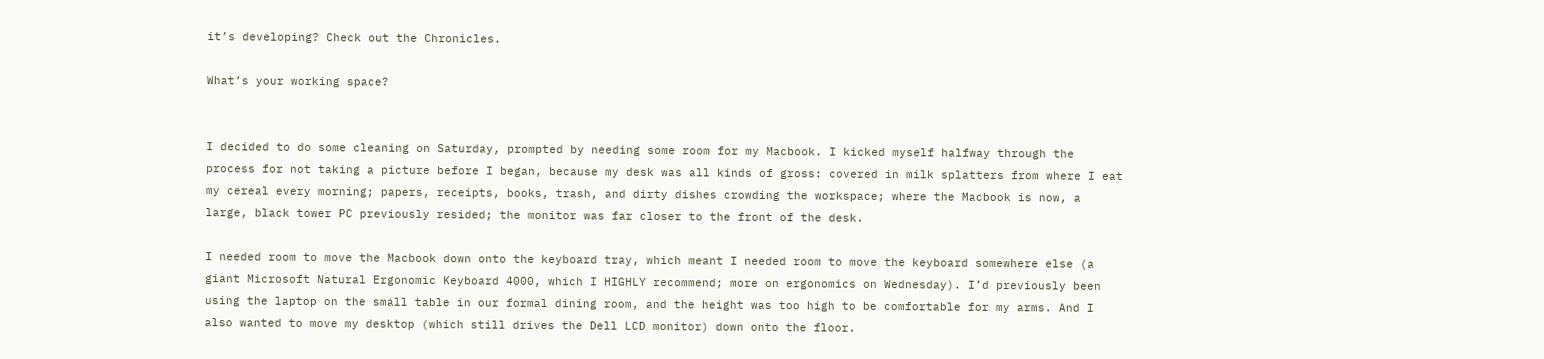it’s developing? Check out the Chronicles.

What’s your working space?


I decided to do some cleaning on Saturday, prompted by needing some room for my Macbook. I kicked myself halfway through the process for not taking a picture before I began, because my desk was all kinds of gross: covered in milk splatters from where I eat my cereal every morning; papers, receipts, books, trash, and dirty dishes crowding the workspace; where the Macbook is now, a large, black tower PC previously resided; the monitor was far closer to the front of the desk.

I needed room to move the Macbook down onto the keyboard tray, which meant I needed room to move the keyboard somewhere else (a giant Microsoft Natural Ergonomic Keyboard 4000, which I HIGHLY recommend; more on ergonomics on Wednesday). I’d previously been using the laptop on the small table in our formal dining room, and the height was too high to be comfortable for my arms. And I also wanted to move my desktop (which still drives the Dell LCD monitor) down onto the floor.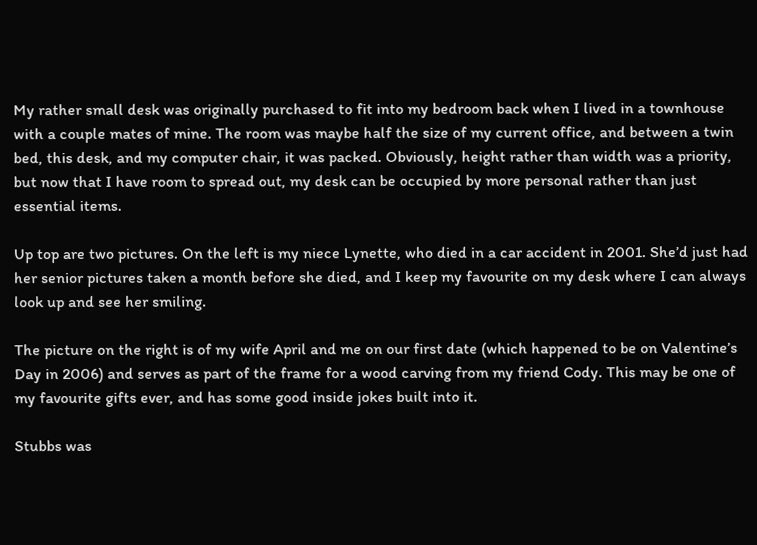My rather small desk was originally purchased to fit into my bedroom back when I lived in a townhouse with a couple mates of mine. The room was maybe half the size of my current office, and between a twin bed, this desk, and my computer chair, it was packed. Obviously, height rather than width was a priority, but now that I have room to spread out, my desk can be occupied by more personal rather than just essential items.

Up top are two pictures. On the left is my niece Lynette, who died in a car accident in 2001. She’d just had her senior pictures taken a month before she died, and I keep my favourite on my desk where I can always look up and see her smiling.

The picture on the right is of my wife April and me on our first date (which happened to be on Valentine’s Day in 2006) and serves as part of the frame for a wood carving from my friend Cody. This may be one of my favourite gifts ever, and has some good inside jokes built into it.

Stubbs was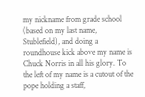my nickname from grade school (based on my last name, Stublefield), and doing a roundhouse kick above my name is Chuck Norris in all his glory. To the left of my name is a cutout of the pope holding a staff,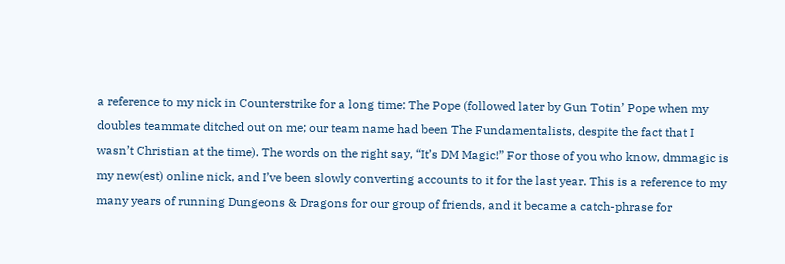a reference to my nick in Counterstrike for a long time: The Pope (followed later by Gun Totin’ Pope when my doubles teammate ditched out on me; our team name had been The Fundamentalists, despite the fact that I wasn’t Christian at the time). The words on the right say, “It’s DM Magic!” For those of you who know, dmmagic is my new(est) online nick, and I’ve been slowly converting accounts to it for the last year. This is a reference to my many years of running Dungeons & Dragons for our group of friends, and it became a catch-phrase for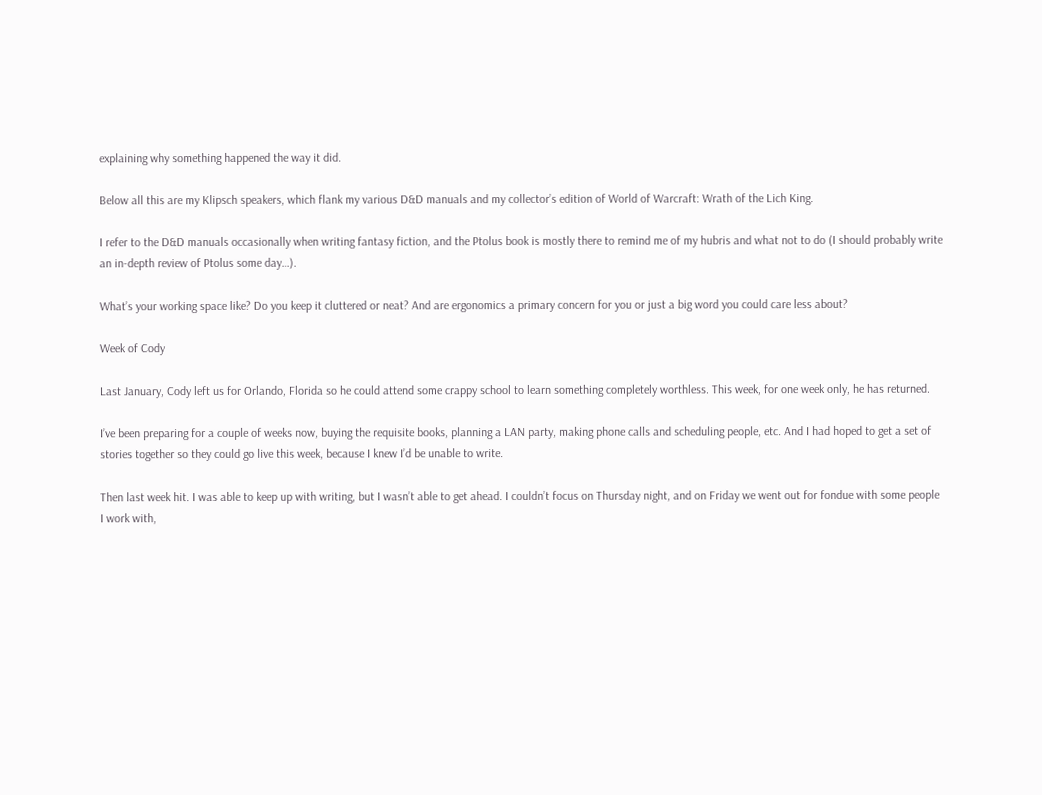explaining why something happened the way it did.

Below all this are my Klipsch speakers, which flank my various D&D manuals and my collector’s edition of World of Warcraft: Wrath of the Lich King.

I refer to the D&D manuals occasionally when writing fantasy fiction, and the Ptolus book is mostly there to remind me of my hubris and what not to do (I should probably write an in-depth review of Ptolus some day…).

What’s your working space like? Do you keep it cluttered or neat? And are ergonomics a primary concern for you or just a big word you could care less about?

Week of Cody

Last January, Cody left us for Orlando, Florida so he could attend some crappy school to learn something completely worthless. This week, for one week only, he has returned.

I’ve been preparing for a couple of weeks now, buying the requisite books, planning a LAN party, making phone calls and scheduling people, etc. And I had hoped to get a set of stories together so they could go live this week, because I knew I’d be unable to write.

Then last week hit. I was able to keep up with writing, but I wasn’t able to get ahead. I couldn’t focus on Thursday night, and on Friday we went out for fondue with some people I work with,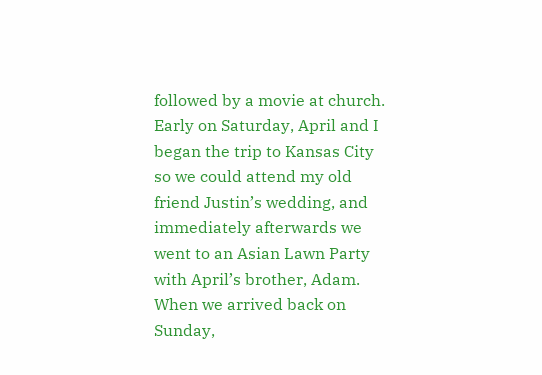followed by a movie at church. Early on Saturday, April and I began the trip to Kansas City so we could attend my old friend Justin’s wedding, and immediately afterwards we went to an Asian Lawn Party with April’s brother, Adam. When we arrived back on Sunday,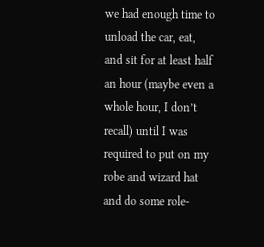we had enough time to unload the car, eat, and sit for at least half an hour (maybe even a whole hour, I don’t recall) until I was required to put on my robe and wizard hat and do some role-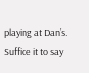playing at Dan’s. Suffice it to say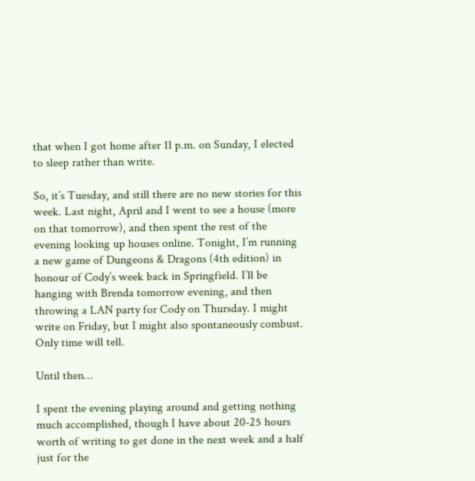that when I got home after 11 p.m. on Sunday, I elected to sleep rather than write.

So, it’s Tuesday, and still there are no new stories for this week. Last night, April and I went to see a house (more on that tomorrow), and then spent the rest of the evening looking up houses online. Tonight, I’m running a new game of Dungeons & Dragons (4th edition) in honour of Cody’s week back in Springfield. I’ll be hanging with Brenda tomorrow evening, and then throwing a LAN party for Cody on Thursday. I might write on Friday, but I might also spontaneously combust. Only time will tell.

Until then…

I spent the evening playing around and getting nothing much accomplished, though I have about 20-25 hours worth of writing to get done in the next week and a half just for the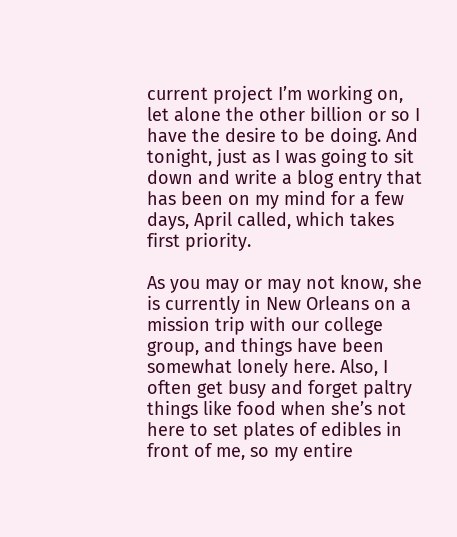current project I’m working on, let alone the other billion or so I have the desire to be doing. And tonight, just as I was going to sit down and write a blog entry that has been on my mind for a few days, April called, which takes first priority.

As you may or may not know, she is currently in New Orleans on a mission trip with our college group, and things have been somewhat lonely here. Also, I often get busy and forget paltry things like food when she’s not here to set plates of edibles in front of me, so my entire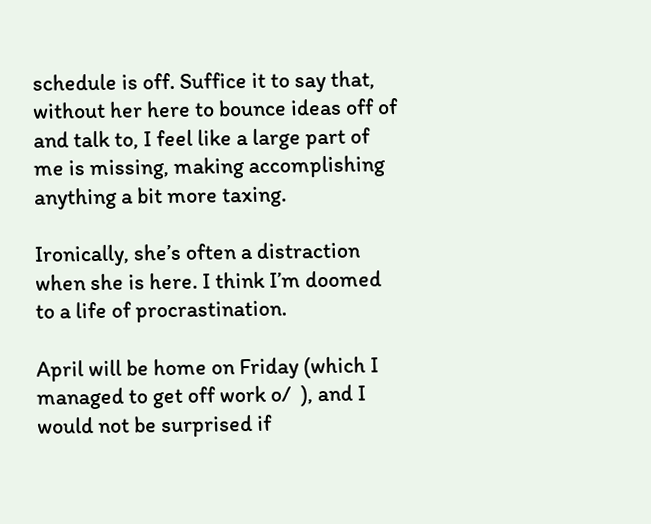schedule is off. Suffice it to say that, without her here to bounce ideas off of and talk to, I feel like a large part of me is missing, making accomplishing anything a bit more taxing.

Ironically, she’s often a distraction when she is here. I think I’m doomed to a life of procrastination.

April will be home on Friday (which I managed to get off work o/  ), and I would not be surprised if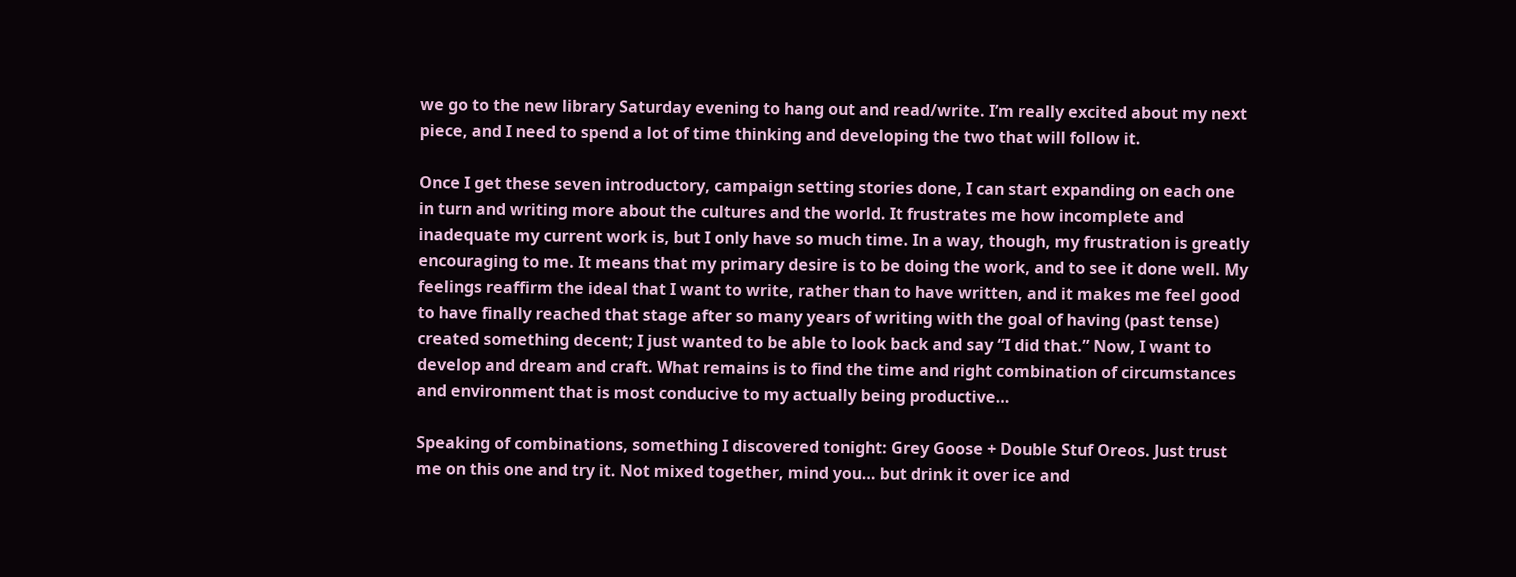we go to the new library Saturday evening to hang out and read/write. I’m really excited about my next piece, and I need to spend a lot of time thinking and developing the two that will follow it.

Once I get these seven introductory, campaign setting stories done, I can start expanding on each one in turn and writing more about the cultures and the world. It frustrates me how incomplete and inadequate my current work is, but I only have so much time. In a way, though, my frustration is greatly encouraging to me. It means that my primary desire is to be doing the work, and to see it done well. My feelings reaffirm the ideal that I want to write, rather than to have written, and it makes me feel good to have finally reached that stage after so many years of writing with the goal of having (past tense) created something decent; I just wanted to be able to look back and say “I did that.” Now, I want to develop and dream and craft. What remains is to find the time and right combination of circumstances and environment that is most conducive to my actually being productive…

Speaking of combinations, something I discovered tonight: Grey Goose + Double Stuf Oreos. Just trust me on this one and try it. Not mixed together, mind you… but drink it over ice and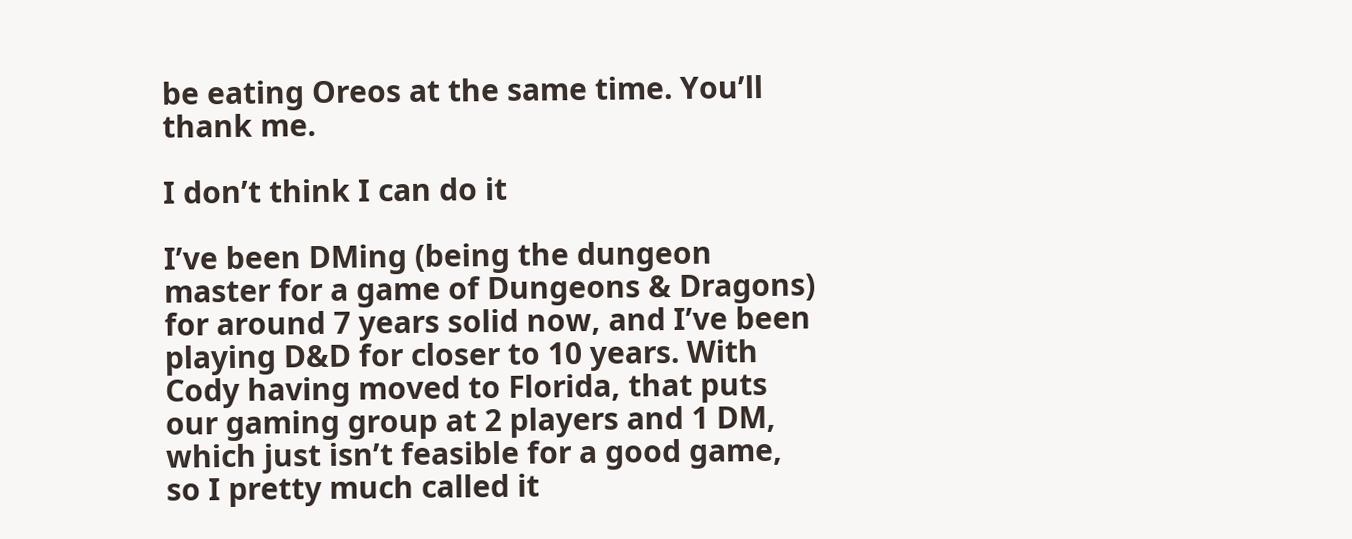be eating Oreos at the same time. You’ll thank me.

I don’t think I can do it

I’ve been DMing (being the dungeon master for a game of Dungeons & Dragons) for around 7 years solid now, and I’ve been playing D&D for closer to 10 years. With Cody having moved to Florida, that puts our gaming group at 2 players and 1 DM, which just isn’t feasible for a good game, so I pretty much called it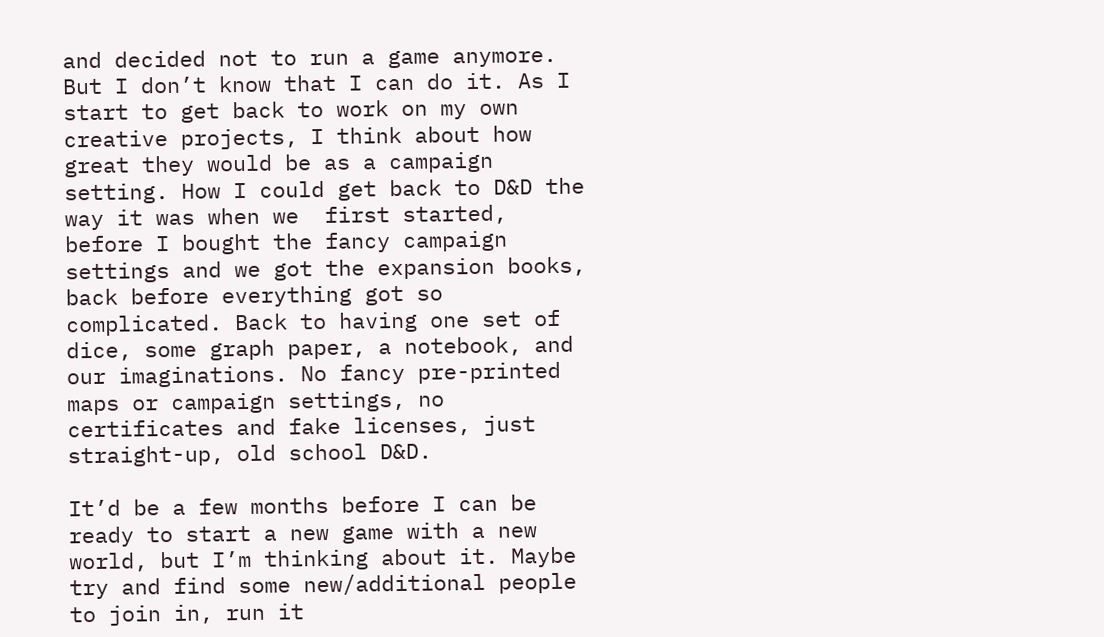and decided not to run a game anymore. But I don’t know that I can do it. As I start to get back to work on my own creative projects, I think about how great they would be as a campaign setting. How I could get back to D&D the way it was when we  first started, before I bought the fancy campaign settings and we got the expansion books, back before everything got so complicated. Back to having one set of dice, some graph paper, a notebook, and our imaginations. No fancy pre-printed maps or campaign settings, no certificates and fake licenses, just straight-up, old school D&D.

It’d be a few months before I can be ready to start a new game with a new world, but I’m thinking about it. Maybe try and find some new/additional people to join in, run it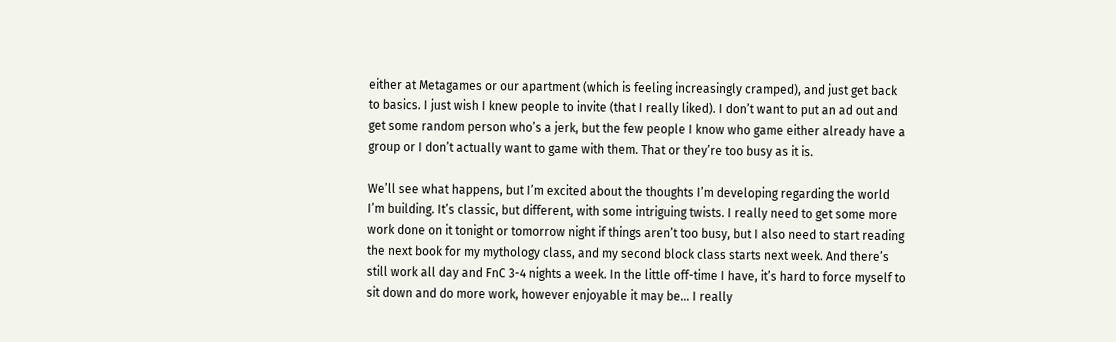either at Metagames or our apartment (which is feeling increasingly cramped), and just get back to basics. I just wish I knew people to invite (that I really liked). I don’t want to put an ad out and get some random person who’s a jerk, but the few people I know who game either already have a group or I don’t actually want to game with them. That or they’re too busy as it is.

We’ll see what happens, but I’m excited about the thoughts I’m developing regarding the world I’m building. It’s classic, but different, with some intriguing twists. I really need to get some more work done on it tonight or tomorrow night if things aren’t too busy, but I also need to start reading the next book for my mythology class, and my second block class starts next week. And there’s still work all day and FnC 3-4 nights a week. In the little off-time I have, it’s hard to force myself to sit down and do more work, however enjoyable it may be… I really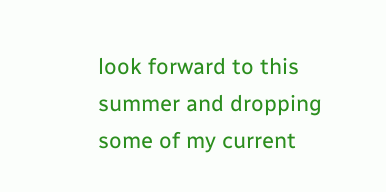look forward to this summer and dropping some of my current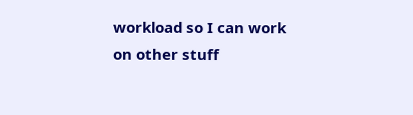workload so I can work on other stuff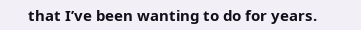that I’ve been wanting to do for years.